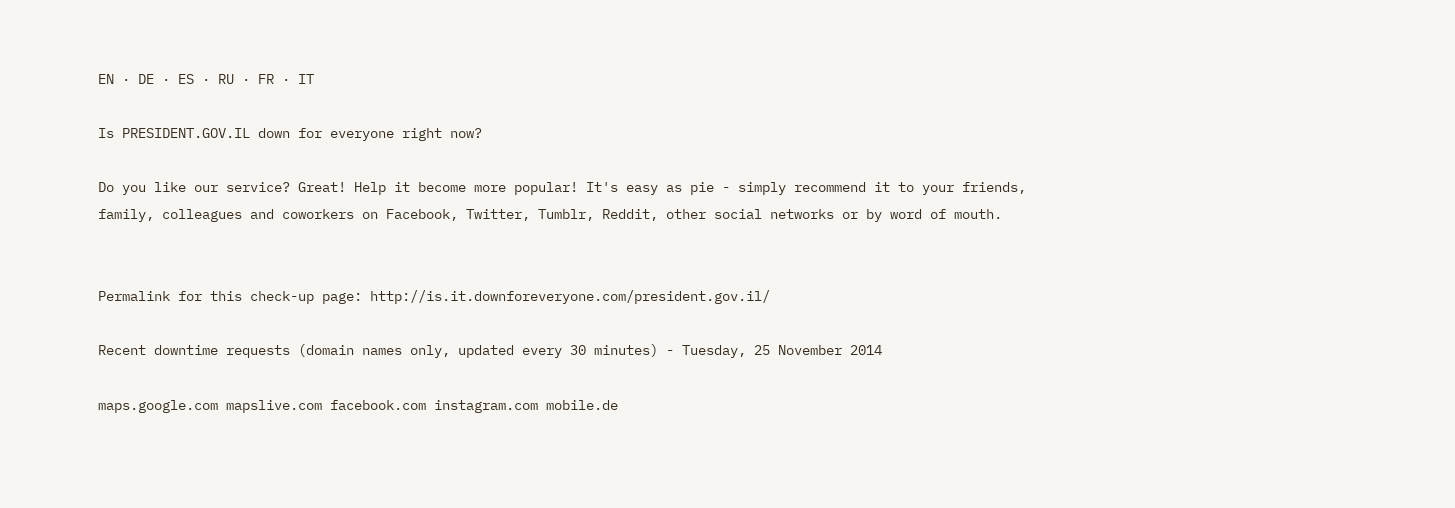EN · DE · ES · RU · FR · IT

Is PRESIDENT.GOV.IL down for everyone right now?

Do you like our service? Great! Help it become more popular! It's easy as pie - simply recommend it to your friends,
family, colleagues and coworkers on Facebook, Twitter, Tumblr, Reddit, other social networks or by word of mouth.


Permalink for this check-up page: http://is.it.downforeveryone.com/president.gov.il/

Recent downtime requests (domain names only, updated every 30 minutes) - Tuesday, 25 November 2014

maps.google.com mapslive.com facebook.com instagram.com mobile.de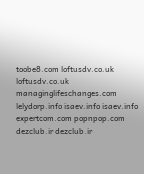toobe8.com loftusdv.co.uk loftusdv.co.uk managinglifeschanges.com lelydorp.info isaev.info isaev.info expertcom.com popnpop.com dezclub.ir dezclub.ir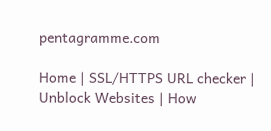pentagramme.com

Home | SSL/HTTPS URL checker | Unblock Websites | How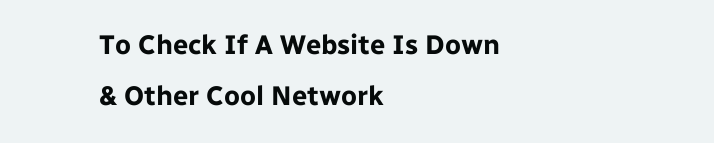To Check If A Website Is Down & Other Cool Network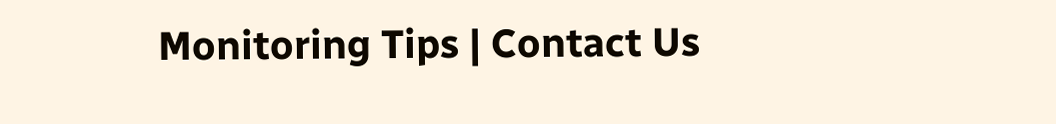Monitoring Tips | Contact Us